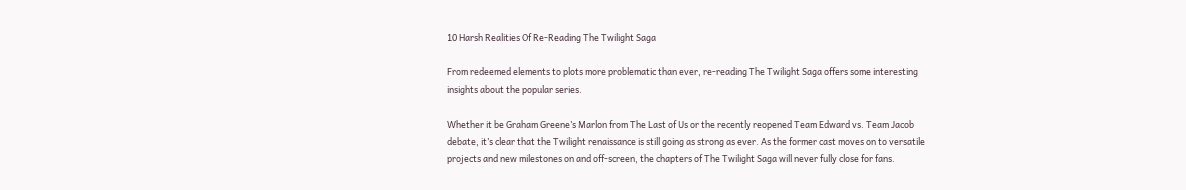10 Harsh Realities Of Re-Reading The Twilight Saga

From redeemed elements to plots more problematic than ever, re-reading The Twilight Saga offers some interesting insights about the popular series.

Whether it be Graham Greene’s Marlon from The Last of Us or the recently reopened Team Edward vs. Team Jacob debate, it’s clear that the Twilight renaissance is still going as strong as ever. As the former cast moves on to versatile projects and new milestones on and off-screen, the chapters of The Twilight Saga will never fully close for fans.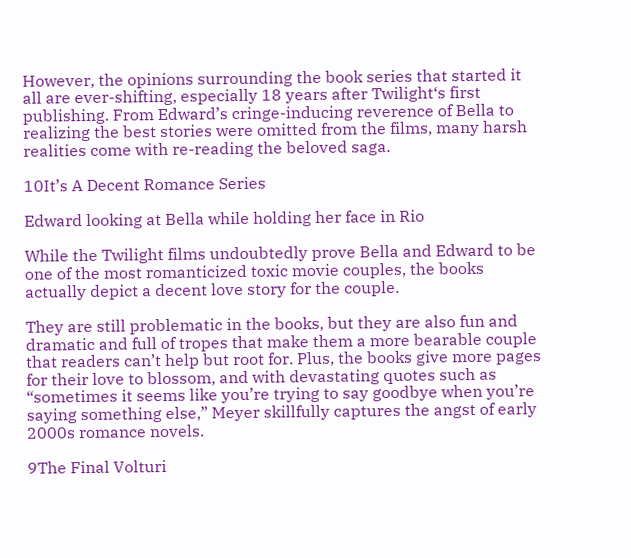However, the opinions surrounding the book series that started it all are ever-shifting, especially 18 years after Twilight‘s first publishing. From Edward’s cringe-inducing reverence of Bella to realizing the best stories were omitted from the films, many harsh realities come with re-reading the beloved saga.

10It’s A Decent Romance Series

Edward looking at Bella while holding her face in Rio

While the Twilight films undoubtedly prove Bella and Edward to be one of the most romanticized toxic movie couples, the books actually depict a decent love story for the couple.

They are still problematic in the books, but they are also fun and dramatic and full of tropes that make them a more bearable couple that readers can’t help but root for. Plus, the books give more pages for their love to blossom, and with devastating quotes such as “sometimes it seems like you’re trying to say goodbye when you’re saying something else,” Meyer skillfully captures the angst of early 2000s romance novels.

9The Final Volturi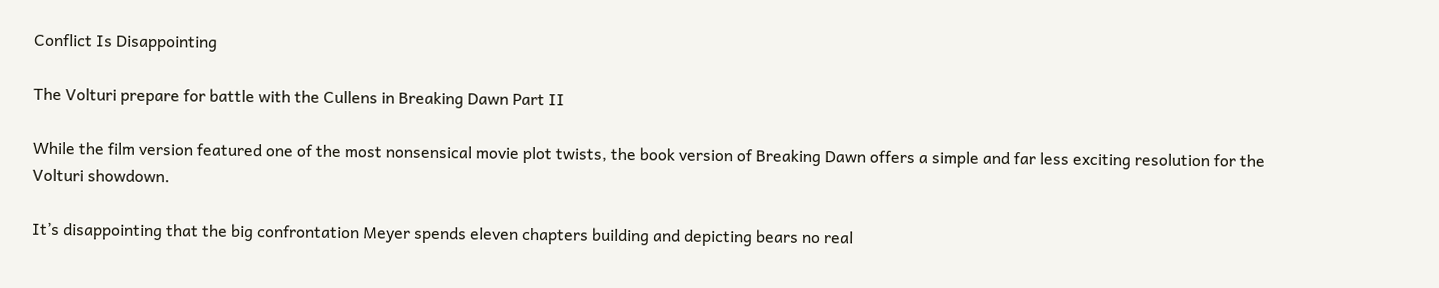Conflict Is Disappointing

The Volturi prepare for battle with the Cullens in Breaking Dawn Part II

While the film version featured one of the most nonsensical movie plot twists, the book version of Breaking Dawn offers a simple and far less exciting resolution for the Volturi showdown.

It’s disappointing that the big confrontation Meyer spends eleven chapters building and depicting bears no real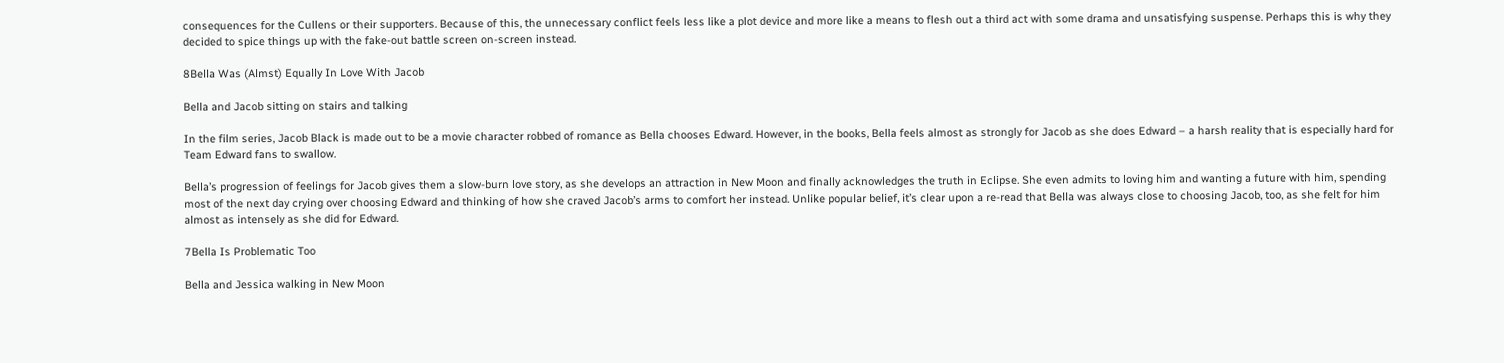consequences for the Cullens or their supporters. Because of this, the unnecessary conflict feels less like a plot device and more like a means to flesh out a third act with some drama and unsatisfying suspense. Perhaps this is why they decided to spice things up with the fake-out battle screen on-screen instead.

8Bella Was (Almst) Equally In Love With Jacob

Bella and Jacob sitting on stairs and talking

In the film series, Jacob Black is made out to be a movie character robbed of romance as Bella chooses Edward. However, in the books, Bella feels almost as strongly for Jacob as she does Edward – a harsh reality that is especially hard for Team Edward fans to swallow.

Bella’s progression of feelings for Jacob gives them a slow-burn love story, as she develops an attraction in New Moon and finally acknowledges the truth in Eclipse. She even admits to loving him and wanting a future with him, spending most of the next day crying over choosing Edward and thinking of how she craved Jacob’s arms to comfort her instead. Unlike popular belief, it’s clear upon a re-read that Bella was always close to choosing Jacob, too, as she felt for him almost as intensely as she did for Edward.

7Bella Is Problematic Too

Bella and Jessica walking in New Moon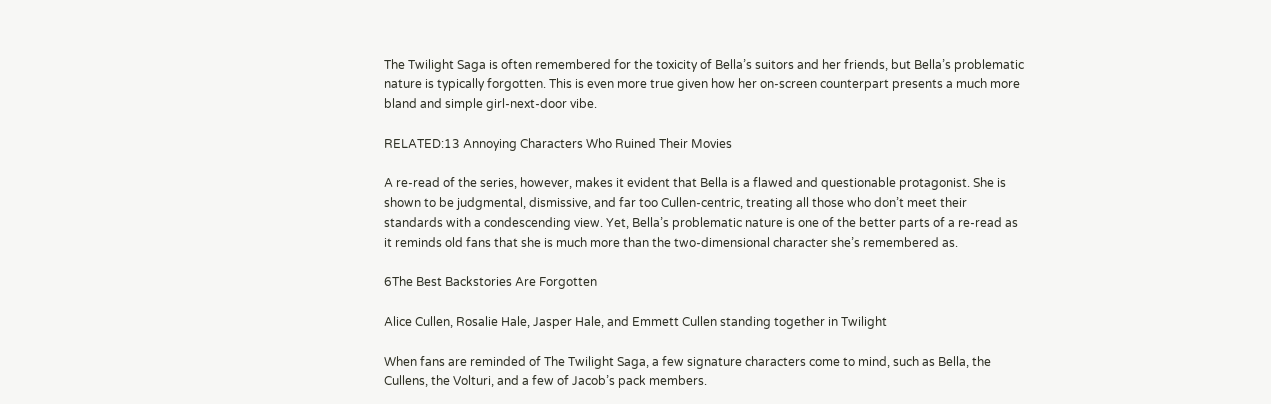The Twilight Saga is often remembered for the toxicity of Bella’s suitors and her friends, but Bella’s problematic nature is typically forgotten. This is even more true given how her on-screen counterpart presents a much more bland and simple girl-next-door vibe.

RELATED:13 Annoying Characters Who Ruined Their Movies

A re-read of the series, however, makes it evident that Bella is a flawed and questionable protagonist. She is shown to be judgmental, dismissive, and far too Cullen-centric, treating all those who don’t meet their standards with a condescending view. Yet, Bella’s problematic nature is one of the better parts of a re-read as it reminds old fans that she is much more than the two-dimensional character she’s remembered as.

6The Best Backstories Are Forgotten

Alice Cullen, Rosalie Hale, Jasper Hale, and Emmett Cullen standing together in Twilight

When fans are reminded of The Twilight Saga, a few signature characters come to mind, such as Bella, the Cullens, the Volturi, and a few of Jacob’s pack members.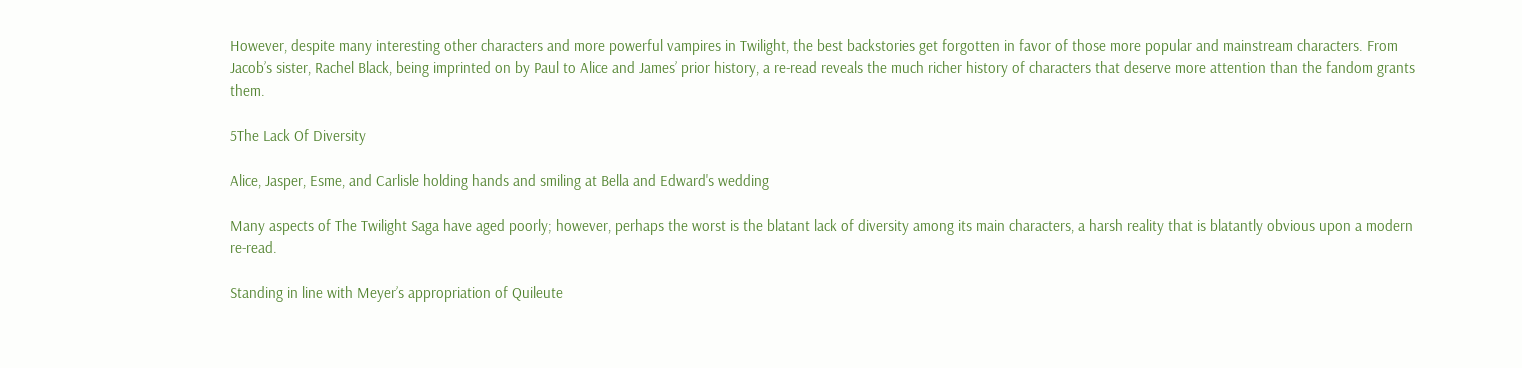However, despite many interesting other characters and more powerful vampires in Twilight, the best backstories get forgotten in favor of those more popular and mainstream characters. From Jacob’s sister, Rachel Black, being imprinted on by Paul to Alice and James’ prior history, a re-read reveals the much richer history of characters that deserve more attention than the fandom grants them.

5The Lack Of Diversity

Alice, Jasper, Esme, and Carlisle holding hands and smiling at Bella and Edward's wedding

Many aspects of The Twilight Saga have aged poorly; however, perhaps the worst is the blatant lack of diversity among its main characters, a harsh reality that is blatantly obvious upon a modern re-read.

Standing in line with Meyer’s appropriation of Quileute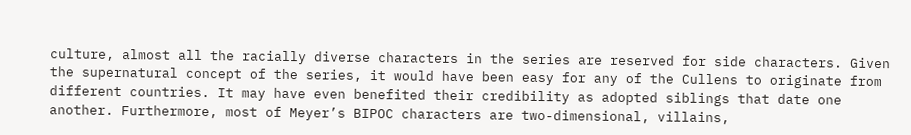culture, almost all the racially diverse characters in the series are reserved for side characters. Given the supernatural concept of the series, it would have been easy for any of the Cullens to originate from different countries. It may have even benefited their credibility as adopted siblings that date one another. Furthermore, most of Meyer’s BIPOC characters are two-dimensional, villains,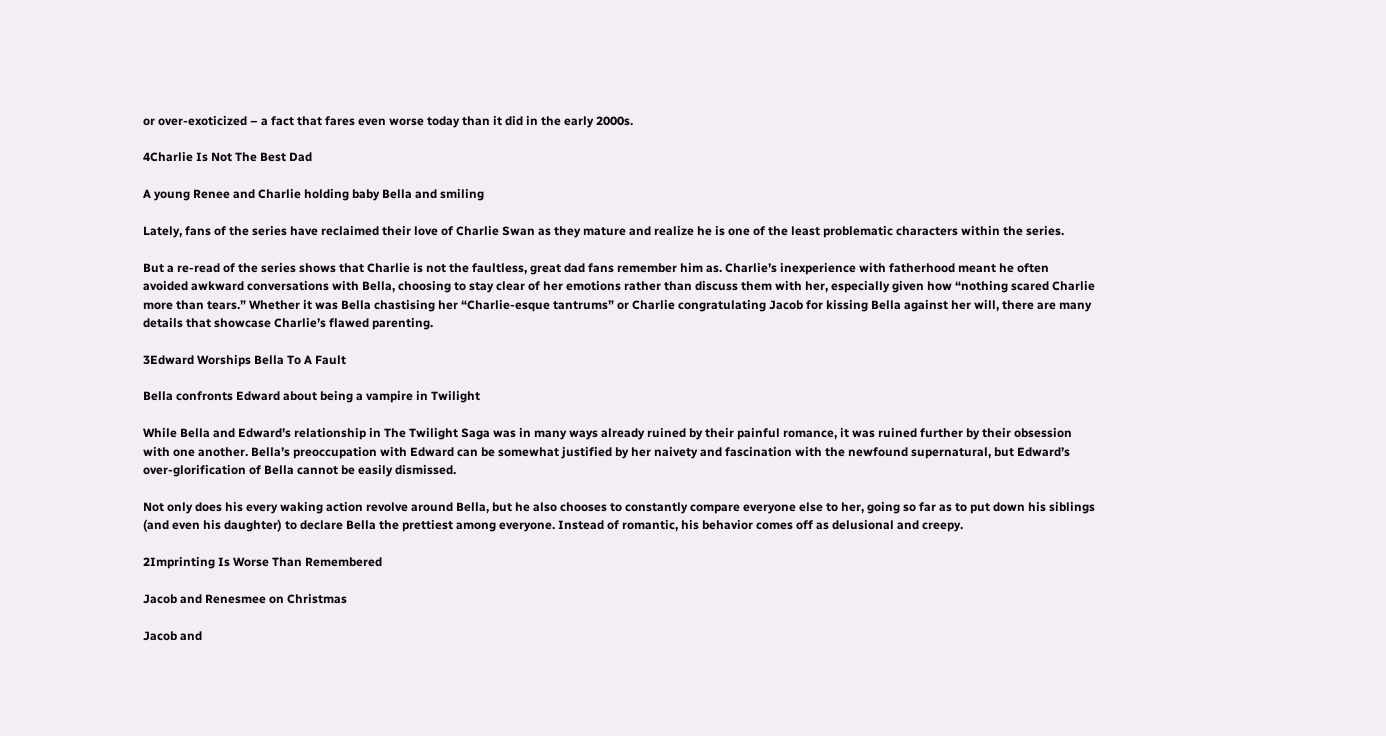or over-exoticized – a fact that fares even worse today than it did in the early 2000s.

4Charlie Is Not The Best Dad

A young Renee and Charlie holding baby Bella and smiling

Lately, fans of the series have reclaimed their love of Charlie Swan as they mature and realize he is one of the least problematic characters within the series.

But a re-read of the series shows that Charlie is not the faultless, great dad fans remember him as. Charlie’s inexperience with fatherhood meant he often avoided awkward conversations with Bella, choosing to stay clear of her emotions rather than discuss them with her, especially given how “nothing scared Charlie more than tears.” Whether it was Bella chastising her “Charlie-esque tantrums” or Charlie congratulating Jacob for kissing Bella against her will, there are many details that showcase Charlie’s flawed parenting.

3Edward Worships Bella To A Fault

Bella confronts Edward about being a vampire in Twilight

While Bella and Edward’s relationship in The Twilight Saga was in many ways already ruined by their painful romance, it was ruined further by their obsession with one another. Bella’s preoccupation with Edward can be somewhat justified by her naivety and fascination with the newfound supernatural, but Edward’s over-glorification of Bella cannot be easily dismissed.

Not only does his every waking action revolve around Bella, but he also chooses to constantly compare everyone else to her, going so far as to put down his siblings (and even his daughter) to declare Bella the prettiest among everyone. Instead of romantic, his behavior comes off as delusional and creepy.

2Imprinting Is Worse Than Remembered

Jacob and Renesmee on Christmas

Jacob and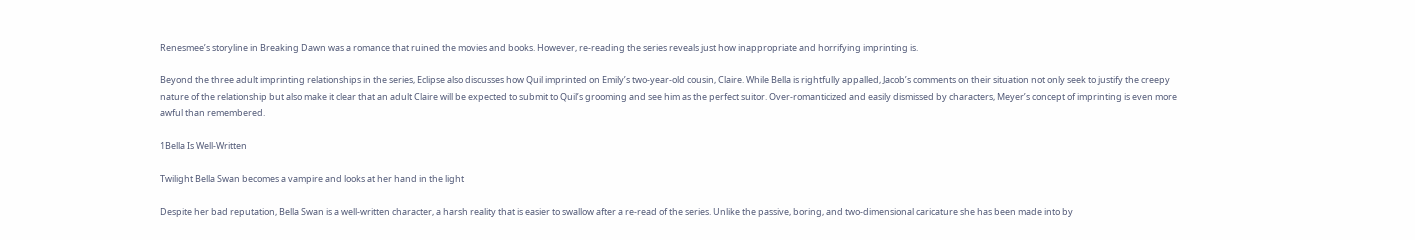Renesmee’s storyline in Breaking Dawn was a romance that ruined the movies and books. However, re-reading the series reveals just how inappropriate and horrifying imprinting is.

Beyond the three adult imprinting relationships in the series, Eclipse also discusses how Quil imprinted on Emily’s two-year-old cousin, Claire. While Bella is rightfully appalled, Jacob’s comments on their situation not only seek to justify the creepy nature of the relationship but also make it clear that an adult Claire will be expected to submit to Quil’s grooming and see him as the perfect suitor. Over-romanticized and easily dismissed by characters, Meyer’s concept of imprinting is even more awful than remembered.

1Bella Is Well-Written

Twilight Bella Swan becomes a vampire and looks at her hand in the light

Despite her bad reputation, Bella Swan is a well-written character, a harsh reality that is easier to swallow after a re-read of the series. Unlike the passive, boring, and two-dimensional caricature she has been made into by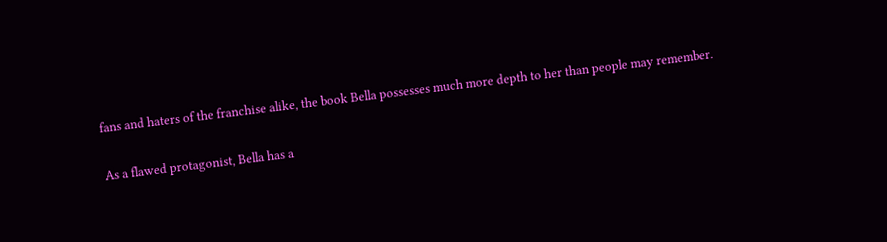fans and haters of the franchise alike, the book Bella possesses much more depth to her than people may remember.

As a flawed protagonist, Bella has a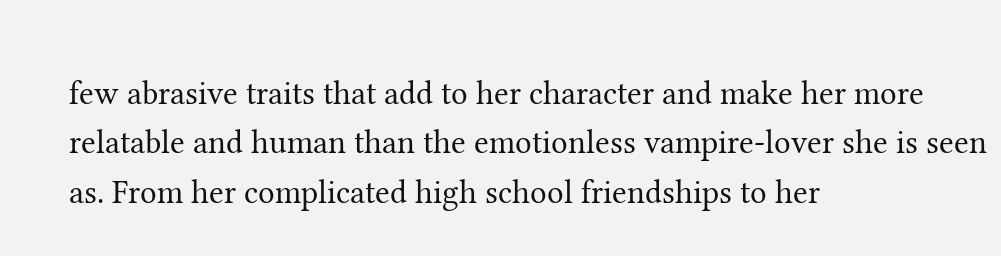few abrasive traits that add to her character and make her more relatable and human than the emotionless vampire-lover she is seen as. From her complicated high school friendships to her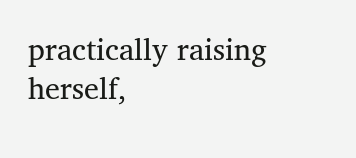practically raising herself,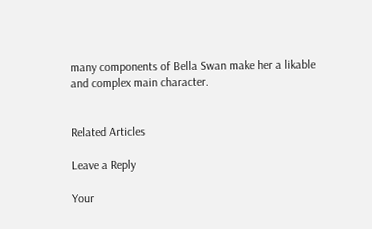many components of Bella Swan make her a likable and complex main character.


Related Articles

Leave a Reply

Your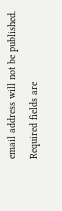email address will not be published. Required fields are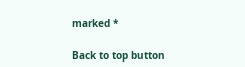marked *

Back to top button